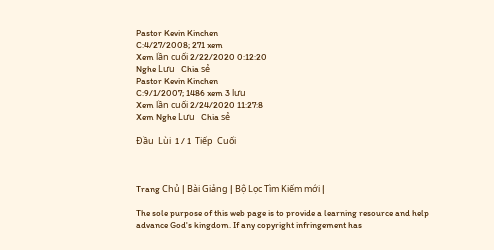Pastor Kevin Kinchen
C:4/27/2008; 271 xem
Xem lần cuối 2/22/2020 0:12:20
Nghe Lưu   Chia sẻ
Pastor Kevin Kinchen
C:9/1/2007; 1486 xem 3 lưu
Xem lần cuối 2/24/2020 11:27:8
Xem Nghe Lưu   Chia sẻ

Đầu  Lùi  1 / 1  Tiếp  Cuối



Trang Chủ | Bài Giảng | Bộ Lọc Tìm Kiếm mới |

The sole purpose of this web page is to provide a learning resource and help advance God's kingdom. If any copyright infringement has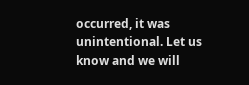occurred, it was unintentional. Let us know and we will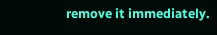remove it immediately.